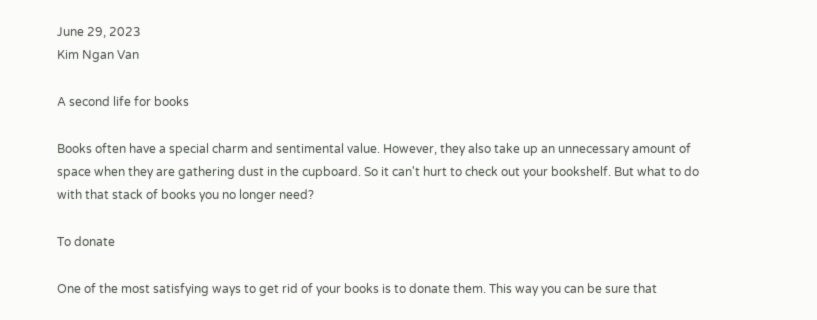June 29, 2023
Kim Ngan Van

A second life for books

Books often have a special charm and sentimental value. However, they also take up an unnecessary amount of space when they are gathering dust in the cupboard. So it can't hurt to check out your bookshelf. But what to do with that stack of books you no longer need?

To donate

One of the most satisfying ways to get rid of your books is to donate them. This way you can be sure that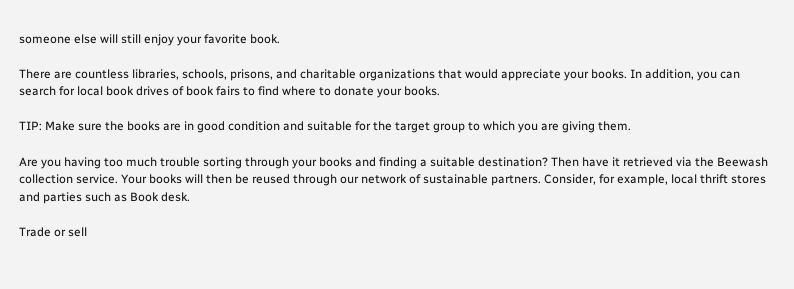someone else will still enjoy your favorite book.

There are countless libraries, schools, prisons, and charitable organizations that would appreciate your books. In addition, you can search for local book drives of book fairs to find where to donate your books.

TIP: Make sure the books are in good condition and suitable for the target group to which you are giving them.

Are you having too much trouble sorting through your books and finding a suitable destination? Then have it retrieved via the Beewash collection service. Your books will then be reused through our network of sustainable partners. Consider, for example, local thrift stores and parties such as Book desk.

Trade or sell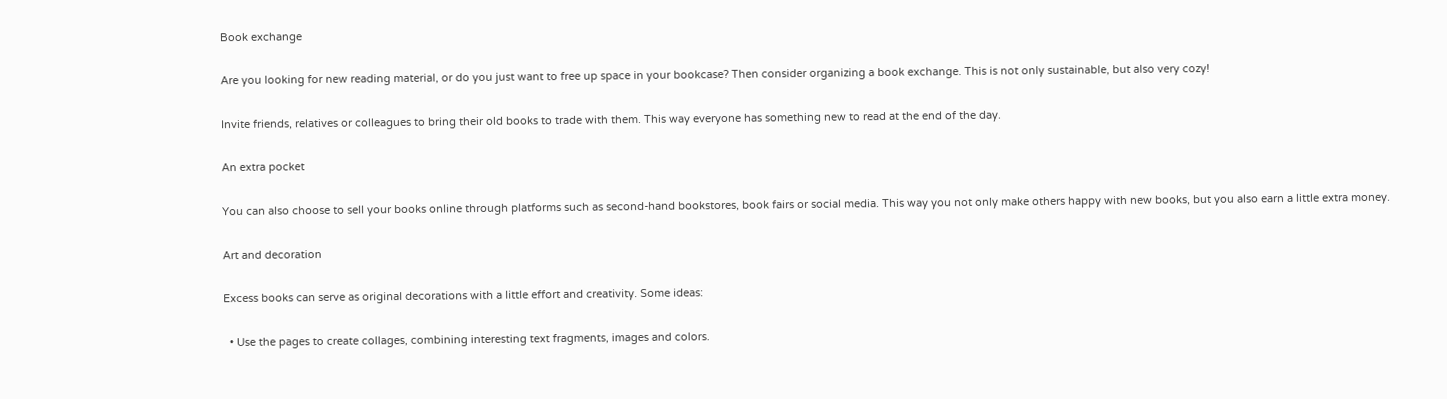Book exchange

Are you looking for new reading material, or do you just want to free up space in your bookcase? Then consider organizing a book exchange. This is not only sustainable, but also very cozy!

Invite friends, relatives or colleagues to bring their old books to trade with them. This way everyone has something new to read at the end of the day.

An extra pocket

You can also choose to sell your books online through platforms such as second-hand bookstores, book fairs or social media. This way you not only make others happy with new books, but you also earn a little extra money.

Art and decoration

Excess books can serve as original decorations with a little effort and creativity. Some ideas:

  • Use the pages to create collages, combining interesting text fragments, images and colors.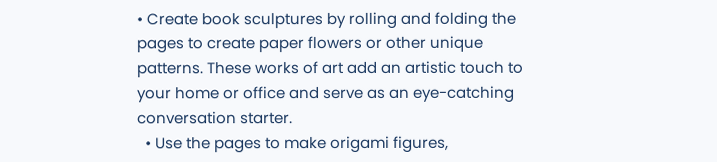• Create book sculptures by rolling and folding the pages to create paper flowers or other unique patterns. These works of art add an artistic touch to your home or office and serve as an eye-catching conversation starter.
  • Use the pages to make origami figures,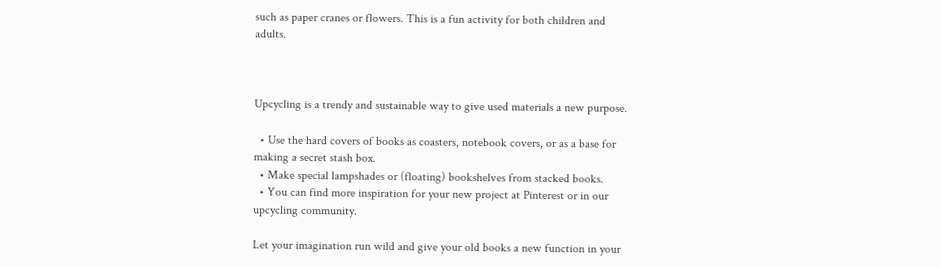such as paper cranes or flowers. This is a fun activity for both children and adults.



Upcycling is a trendy and sustainable way to give used materials a new purpose.

  • Use the hard covers of books as coasters, notebook covers, or as a base for making a secret stash box.
  • Make special lampshades or (floating) bookshelves from stacked books.
  • You can find more inspiration for your new project at Pinterest or in our upcycling community.

Let your imagination run wild and give your old books a new function in your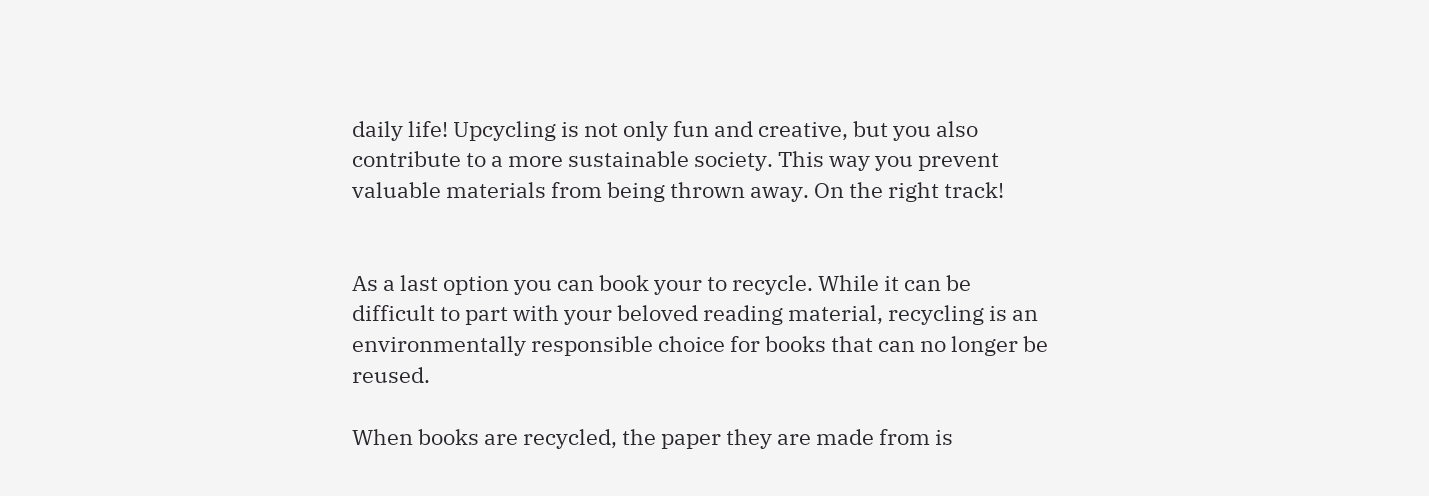daily life! Upcycling is not only fun and creative, but you also contribute to a more sustainable society. This way you prevent valuable materials from being thrown away. On the right track!


As a last option you can book your to recycle. While it can be difficult to part with your beloved reading material, recycling is an environmentally responsible choice for books that can no longer be reused.

When books are recycled, the paper they are made from is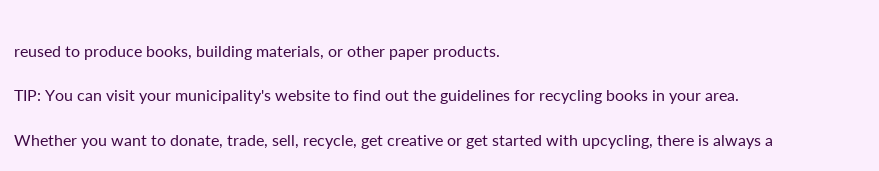reused to produce books, building materials, or other paper products.

TIP: You can visit your municipality's website to find out the guidelines for recycling books in your area.

Whether you want to donate, trade, sell, recycle, get creative or get started with upcycling, there is always a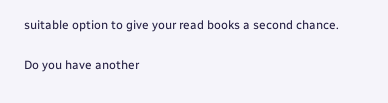suitable option to give your read books a second chance.

Do you have another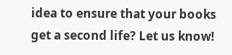idea to ensure that your books get a second life? Let us know!